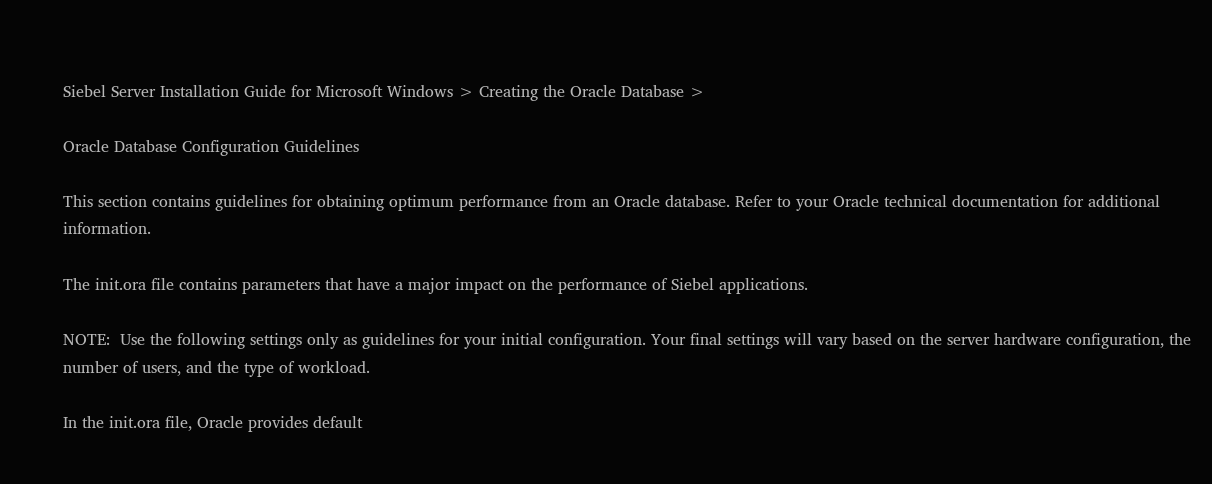Siebel Server Installation Guide for Microsoft Windows > Creating the Oracle Database >

Oracle Database Configuration Guidelines

This section contains guidelines for obtaining optimum performance from an Oracle database. Refer to your Oracle technical documentation for additional information.

The init.ora file contains parameters that have a major impact on the performance of Siebel applications.

NOTE:  Use the following settings only as guidelines for your initial configuration. Your final settings will vary based on the server hardware configuration, the number of users, and the type of workload.

In the init.ora file, Oracle provides default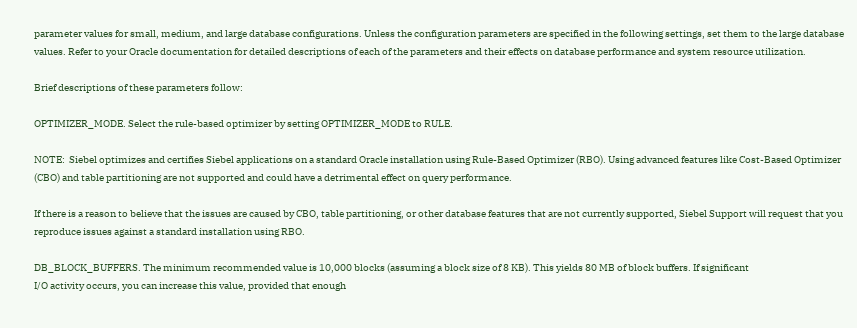parameter values for small, medium, and large database configurations. Unless the configuration parameters are specified in the following settings, set them to the large database values. Refer to your Oracle documentation for detailed descriptions of each of the parameters and their effects on database performance and system resource utilization.

Brief descriptions of these parameters follow:

OPTIMIZER_MODE. Select the rule-based optimizer by setting OPTIMIZER_MODE to RULE.

NOTE:  Siebel optimizes and certifies Siebel applications on a standard Oracle installation using Rule-Based Optimizer (RBO). Using advanced features like Cost-Based Optimizer (CBO) and table partitioning are not supported and could have a detrimental effect on query performance.

If there is a reason to believe that the issues are caused by CBO, table partitioning, or other database features that are not currently supported, Siebel Support will request that you reproduce issues against a standard installation using RBO.

DB_BLOCK_BUFFERS. The minimum recommended value is 10,000 blocks (assuming a block size of 8 KB). This yields 80 MB of block buffers. If significant
I/O activity occurs, you can increase this value, provided that enough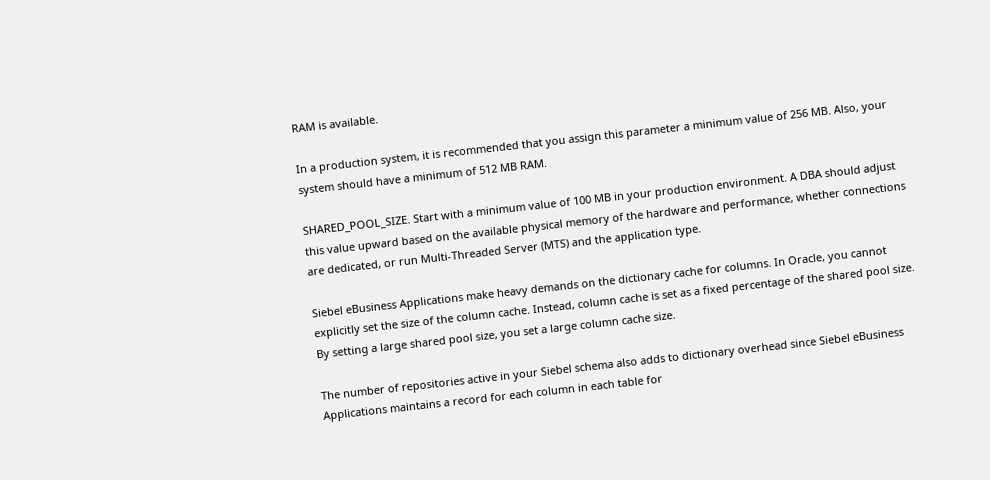RAM is available.

In a production system, it is recommended that you assign this parameter a minimum value of 256 MB. Also, your system should have a minimum of 512 MB RAM.

SHARED_POOL_SIZE. Start with a minimum value of 100 MB in your production environment. A DBA should adjust this value upward based on the available physical memory of the hardware and performance, whether connections are dedicated, or run Multi-Threaded Server (MTS) and the application type.

Siebel eBusiness Applications make heavy demands on the dictionary cache for columns. In Oracle, you cannot explicitly set the size of the column cache. Instead, column cache is set as a fixed percentage of the shared pool size. By setting a large shared pool size, you set a large column cache size.

The number of repositories active in your Siebel schema also adds to dictionary overhead since Siebel eBusiness Applications maintains a record for each column in each table for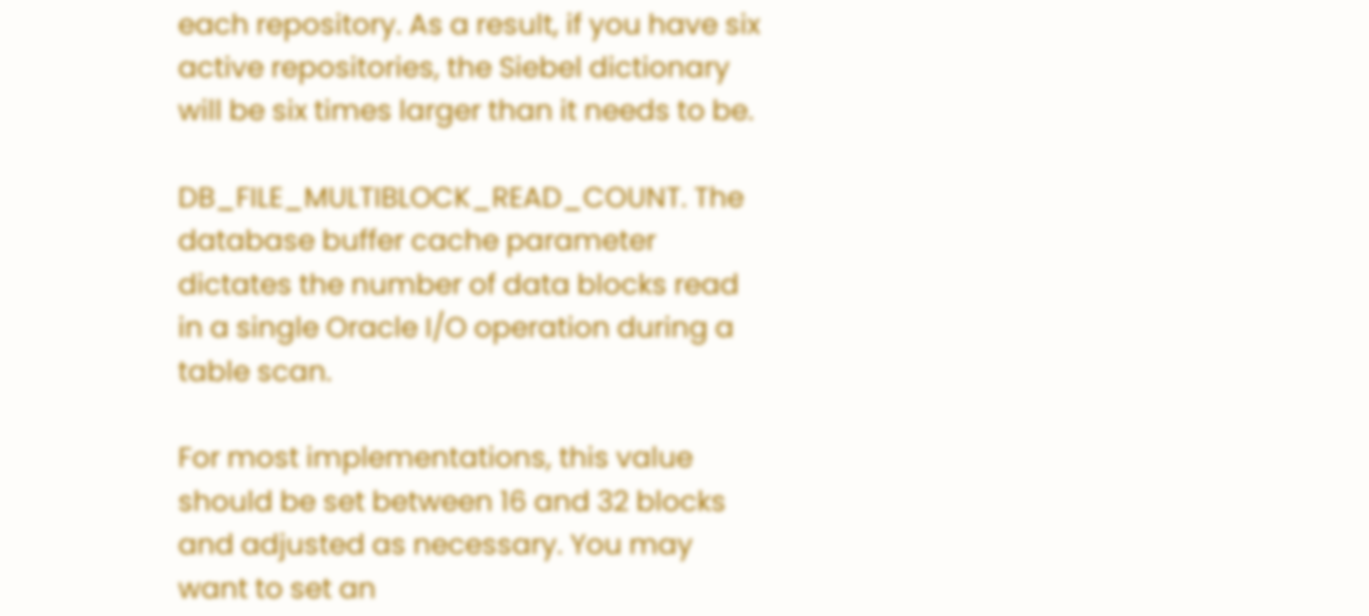each repository. As a result, if you have six active repositories, the Siebel dictionary will be six times larger than it needs to be.

DB_FILE_MULTIBLOCK_READ_COUNT. The database buffer cache parameter dictates the number of data blocks read in a single Oracle I/O operation during a table scan.

For most implementations, this value should be set between 16 and 32 blocks and adjusted as necessary. You may want to set an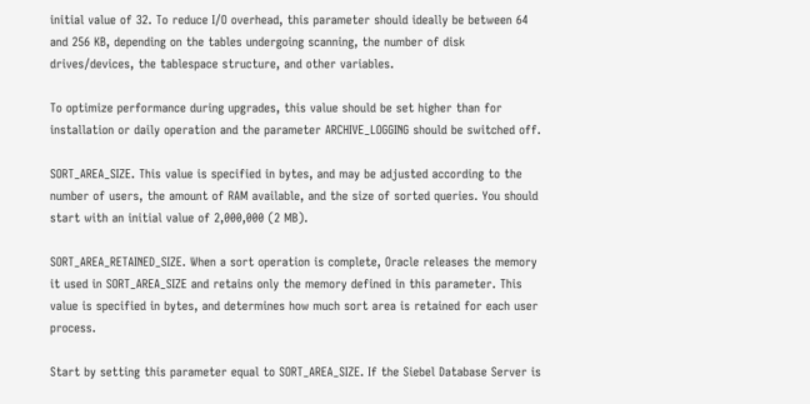initial value of 32. To reduce I/O overhead, this parameter should ideally be between 64 and 256 KB, depending on the tables undergoing scanning, the number of disk drives/devices, the tablespace structure, and other variables.

To optimize performance during upgrades, this value should be set higher than for installation or daily operation and the parameter ARCHIVE_LOGGING should be switched off.

SORT_AREA_SIZE. This value is specified in bytes, and may be adjusted according to the number of users, the amount of RAM available, and the size of sorted queries. You should start with an initial value of 2,000,000 (2 MB).

SORT_AREA_RETAINED_SIZE. When a sort operation is complete, Oracle releases the memory it used in SORT_AREA_SIZE and retains only the memory defined in this parameter. This value is specified in bytes, and determines how much sort area is retained for each user process.

Start by setting this parameter equal to SORT_AREA_SIZE. If the Siebel Database Server is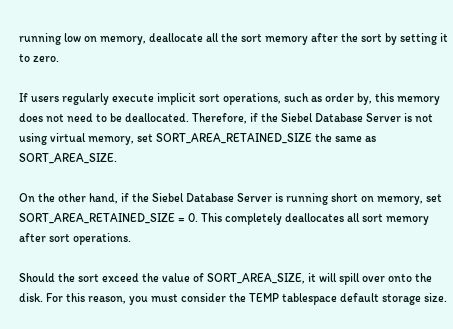running low on memory, deallocate all the sort memory after the sort by setting it to zero.

If users regularly execute implicit sort operations, such as order by, this memory does not need to be deallocated. Therefore, if the Siebel Database Server is not using virtual memory, set SORT_AREA_RETAINED_SIZE the same as SORT_AREA_SIZE.

On the other hand, if the Siebel Database Server is running short on memory, set SORT_AREA_RETAINED_SIZE = 0. This completely deallocates all sort memory after sort operations.

Should the sort exceed the value of SORT_AREA_SIZE, it will spill over onto the disk. For this reason, you must consider the TEMP tablespace default storage size.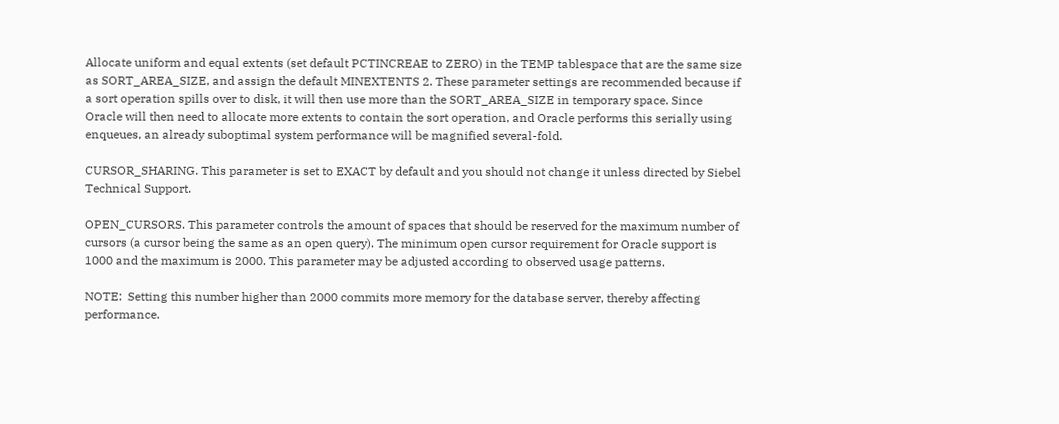Allocate uniform and equal extents (set default PCTINCREAE to ZERO) in the TEMP tablespace that are the same size as SORT_AREA_SIZE, and assign the default MINEXTENTS 2. These parameter settings are recommended because if a sort operation spills over to disk, it will then use more than the SORT_AREA_SIZE in temporary space. Since Oracle will then need to allocate more extents to contain the sort operation, and Oracle performs this serially using enqueues, an already suboptimal system performance will be magnified several-fold.

CURSOR_SHARING. This parameter is set to EXACT by default and you should not change it unless directed by Siebel Technical Support.

OPEN_CURSORS. This parameter controls the amount of spaces that should be reserved for the maximum number of cursors (a cursor being the same as an open query). The minimum open cursor requirement for Oracle support is 1000 and the maximum is 2000. This parameter may be adjusted according to observed usage patterns.

NOTE:  Setting this number higher than 2000 commits more memory for the database server, thereby affecting performance.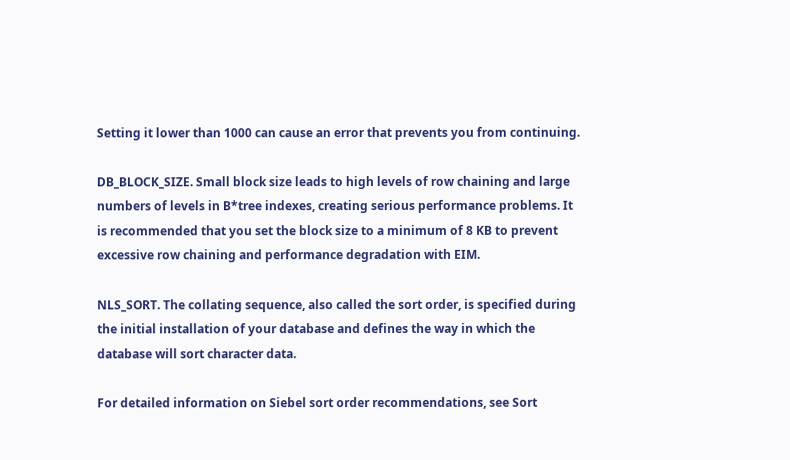Setting it lower than 1000 can cause an error that prevents you from continuing.

DB_BLOCK_SIZE. Small block size leads to high levels of row chaining and large numbers of levels in B*tree indexes, creating serious performance problems. It is recommended that you set the block size to a minimum of 8 KB to prevent excessive row chaining and performance degradation with EIM.

NLS_SORT. The collating sequence, also called the sort order, is specified during the initial installation of your database and defines the way in which the database will sort character data.

For detailed information on Siebel sort order recommendations, see Sort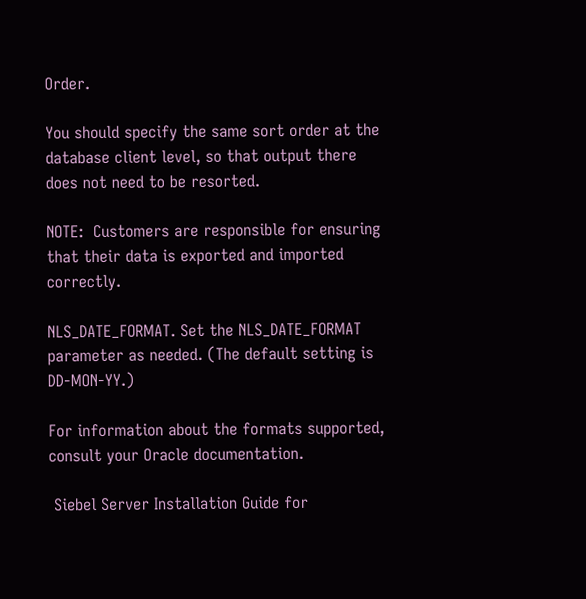Order.

You should specify the same sort order at the database client level, so that output there does not need to be resorted.

NOTE:  Customers are responsible for ensuring that their data is exported and imported correctly.

NLS_DATE_FORMAT. Set the NLS_DATE_FORMAT parameter as needed. (The default setting is DD-MON-YY.)

For information about the formats supported, consult your Oracle documentation.

 Siebel Server Installation Guide for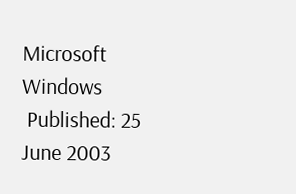Microsoft Windows
 Published: 25 June 2003